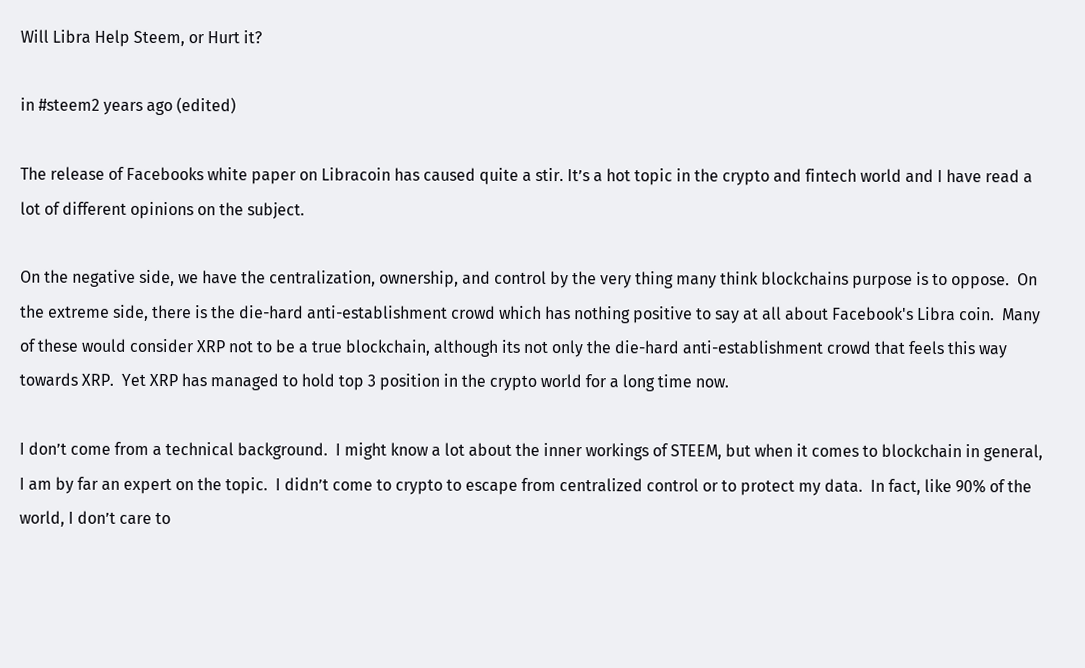Will Libra Help Steem, or Hurt it?

in #steem2 years ago (edited)

The release of Facebooks white paper on Libracoin has caused quite a stir. It’s a hot topic in the crypto and fintech world and I have read a lot of different opinions on the subject.

On the negative side, we have the centralization, ownership, and control by the very thing many think blockchains purpose is to oppose.  On the extreme side, there is the die-hard anti-establishment crowd which has nothing positive to say at all about Facebook's Libra coin.  Many of these would consider XRP not to be a true blockchain, although its not only the die-hard anti-establishment crowd that feels this way towards XRP.  Yet XRP has managed to hold top 3 position in the crypto world for a long time now.

I don’t come from a technical background.  I might know a lot about the inner workings of STEEM, but when it comes to blockchain in general, I am by far an expert on the topic.  I didn’t come to crypto to escape from centralized control or to protect my data.  In fact, like 90% of the world, I don’t care to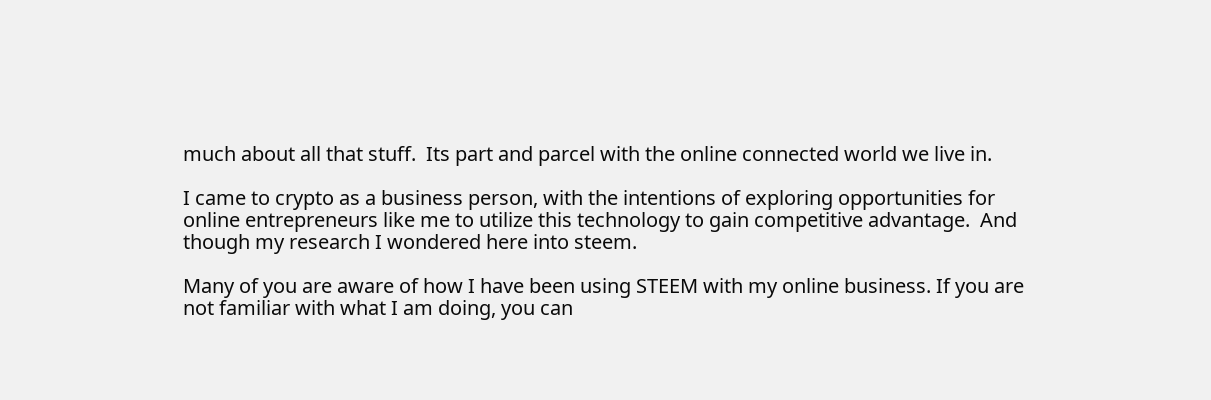much about all that stuff.  Its part and parcel with the online connected world we live in.

I came to crypto as a business person, with the intentions of exploring opportunities for online entrepreneurs like me to utilize this technology to gain competitive advantage.  And though my research I wondered here into steem.

Many of you are aware of how I have been using STEEM with my online business. If you are not familiar with what I am doing, you can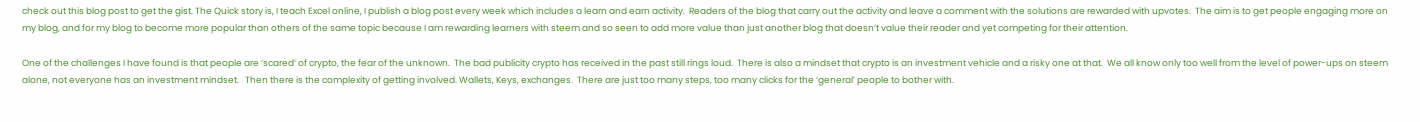check out this blog post to get the gist. The Quick story is, I teach Excel online, I publish a blog post every week which includes a learn and earn activity.  Readers of the blog that carry out the activity and leave a comment with the solutions are rewarded with upvotes.  The aim is to get people engaging more on my blog, and for my blog to become more popular than others of the same topic because I am rewarding learners with steem and so seen to add more value than just another blog that doesn’t value their reader and yet competing for their attention.

One of the challenges I have found is that people are ‘scared’ of crypto, the fear of the unknown.  The bad publicity crypto has received in the past still rings loud.  There is also a mindset that crypto is an investment vehicle and a risky one at that.  We all know only too well from the level of power-ups on steem alone, not everyone has an investment mindset.   Then there is the complexity of getting involved. Wallets, Keys, exchanges.  There are just too many steps, too many clicks for the ‘general’ people to bother with.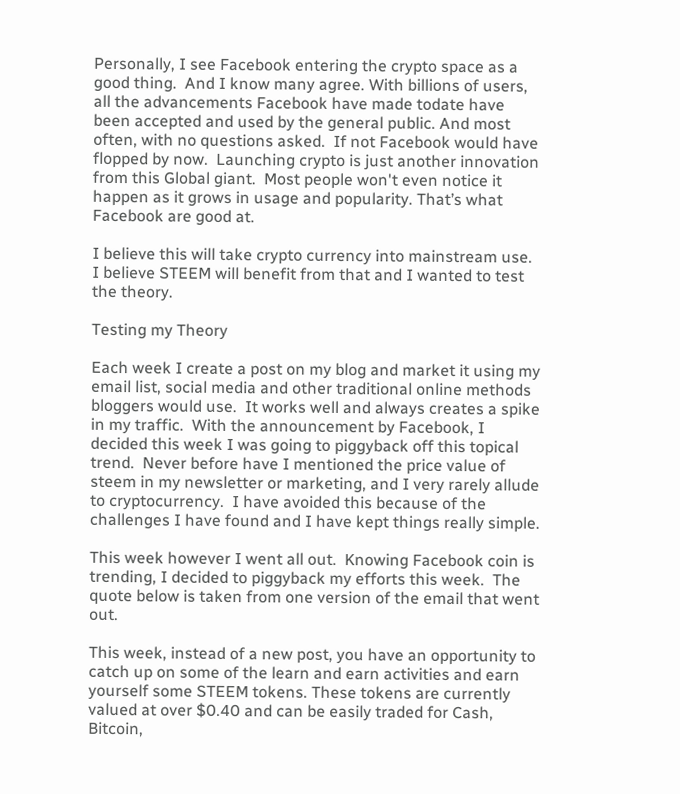Personally, I see Facebook entering the crypto space as a good thing.  And I know many agree. With billions of users, all the advancements Facebook have made todate have been accepted and used by the general public. And most often, with no questions asked.  If not Facebook would have flopped by now.  Launching crypto is just another innovation from this Global giant.  Most people won't even notice it happen as it grows in usage and popularity. That’s what Facebook are good at.

I believe this will take crypto currency into mainstream use.  I believe STEEM will benefit from that and I wanted to test the theory.

Testing my Theory

Each week I create a post on my blog and market it using my email list, social media and other traditional online methods bloggers would use.  It works well and always creates a spike in my traffic.  With the announcement by Facebook, I decided this week I was going to piggyback off this topical trend.  Never before have I mentioned the price value of steem in my newsletter or marketing, and I very rarely allude to cryptocurrency.  I have avoided this because of the challenges I have found and I have kept things really simple.

This week however I went all out.  Knowing Facebook coin is trending, I decided to piggyback my efforts this week.  The quote below is taken from one version of the email that went out.

This week, instead of a new post, you have an opportunity to catch up on some of the learn and earn activities and earn yourself some STEEM tokens. These tokens are currently valued at over $0.40 and can be easily traded for Cash, Bitcoin,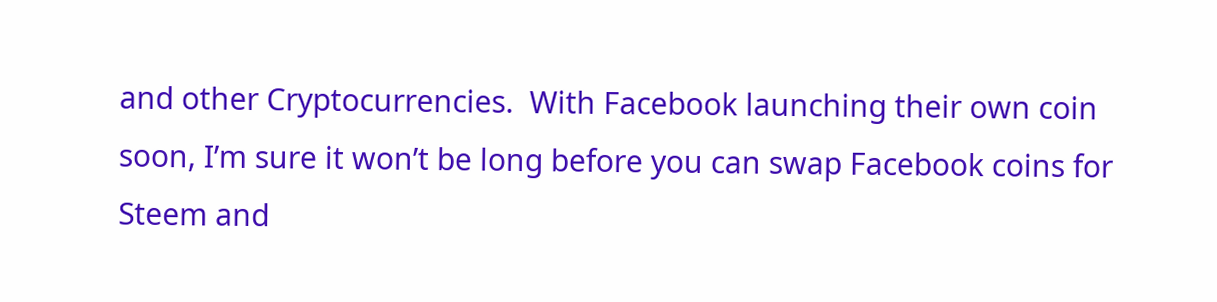and other Cryptocurrencies.  With Facebook launching their own coin soon, I’m sure it won’t be long before you can swap Facebook coins for Steem and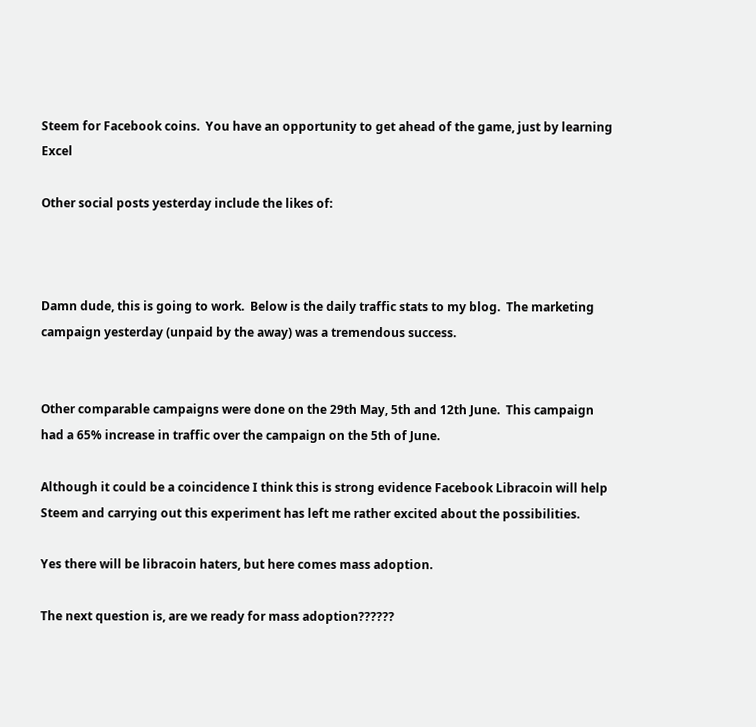Steem for Facebook coins.  You have an opportunity to get ahead of the game, just by learning Excel

Other social posts yesterday include the likes of:



Damn dude, this is going to work.  Below is the daily traffic stats to my blog.  The marketing campaign yesterday (unpaid by the away) was a tremendous success.


Other comparable campaigns were done on the 29th May, 5th and 12th June.  This campaign had a 65% increase in traffic over the campaign on the 5th of June.

Although it could be a coincidence I think this is strong evidence Facebook Libracoin will help Steem and carrying out this experiment has left me rather excited about the possibilities.

Yes there will be libracoin haters, but here comes mass adoption.

The next question is, are we ready for mass adoption??????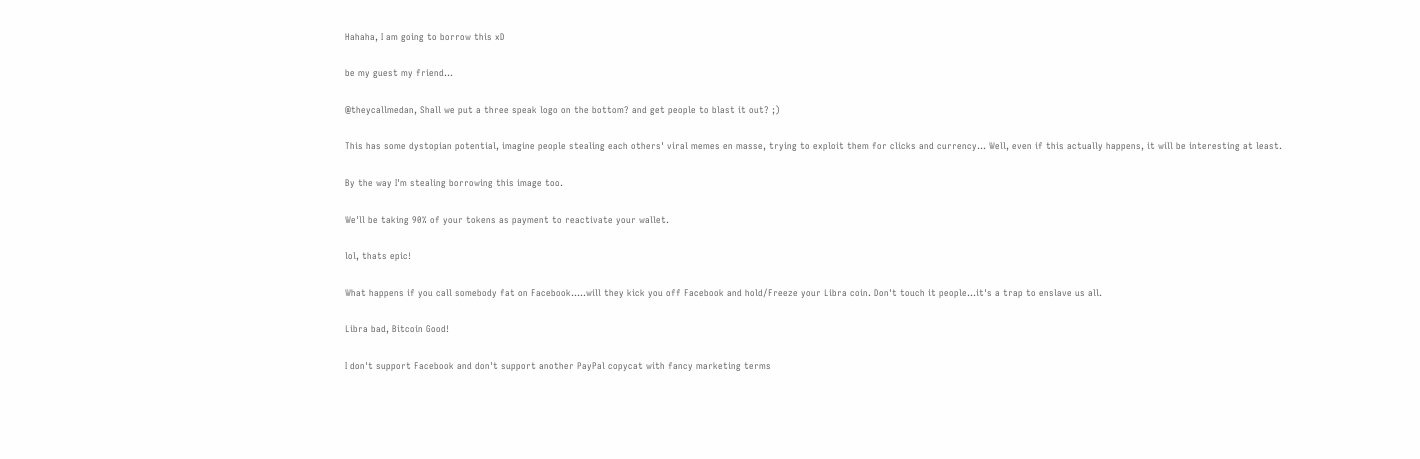Hahaha, I am going to borrow this xD

be my guest my friend...

@theycallmedan, Shall we put a three speak logo on the bottom? and get people to blast it out? ;)

This has some dystopian potential, imagine people stealing each others' viral memes en masse, trying to exploit them for clicks and currency... Well, even if this actually happens, it will be interesting at least.

By the way I'm stealing borrowing this image too.

We'll be taking 90% of your tokens as payment to reactivate your wallet.

lol, thats epic!

What happens if you call somebody fat on Facebook.....will they kick you off Facebook and hold/Freeze your Libra coin. Don't touch it people...it's a trap to enslave us all.

Libra bad, Bitcoin Good!

I don't support Facebook and don't support another PayPal copycat with fancy marketing terms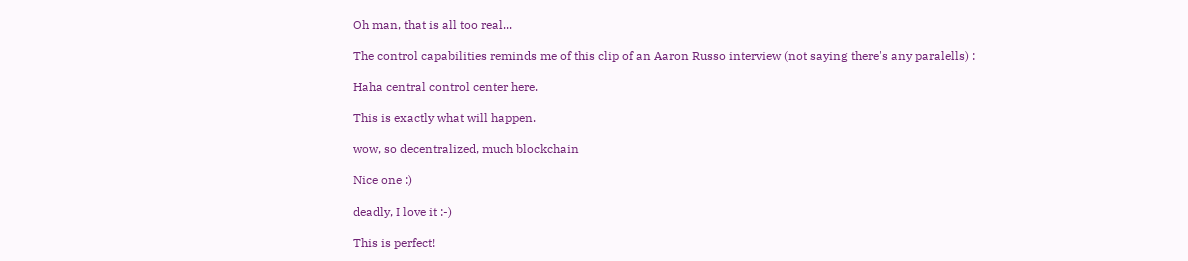Oh man, that is all too real...

The control capabilities reminds me of this clip of an Aaron Russo interview (not saying there's any paralells) :

Haha central control center here.

This is exactly what will happen.

wow, so decentralized, much blockchain

Nice one :)

deadly, I love it :-)

This is perfect!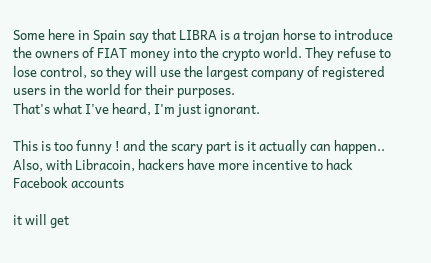Some here in Spain say that LIBRA is a trojan horse to introduce the owners of FIAT money into the crypto world. They refuse to lose control, so they will use the largest company of registered users in the world for their purposes.
That's what I've heard, I'm just ignorant.

This is too funny ! and the scary part is it actually can happen.. Also, with Libracoin, hackers have more incentive to hack Facebook accounts

it will get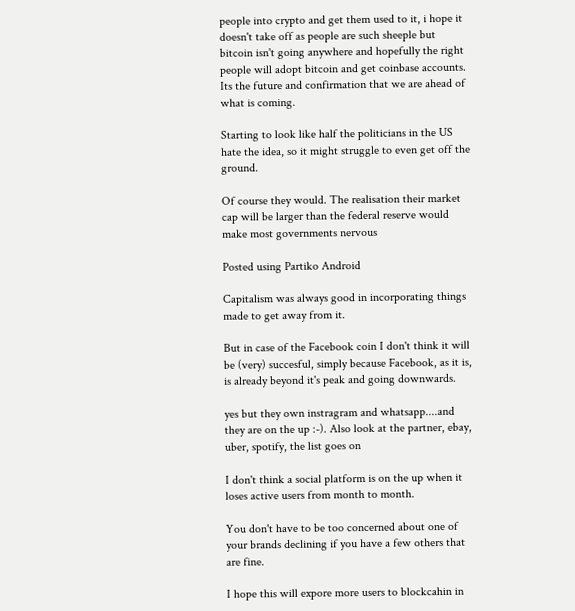people into crypto and get them used to it, i hope it doesn't take off as people are such sheeple but bitcoin isn't going anywhere and hopefully the right people will adopt bitcoin and get coinbase accounts. Its the future and confirmation that we are ahead of what is coming.

Starting to look like half the politicians in the US hate the idea, so it might struggle to even get off the ground.

Of course they would. The realisation their market cap will be larger than the federal reserve would make most governments nervous

Posted using Partiko Android

Capitalism was always good in incorporating things made to get away from it.

But in case of the Facebook coin I don't think it will be (very) succesful, simply because Facebook, as it is, is already beyond it's peak and going downwards.

yes but they own instragram and whatsapp....and they are on the up :-). Also look at the partner, ebay, uber, spotify, the list goes on

I don't think a social platform is on the up when it loses active users from month to month.

You don't have to be too concerned about one of your brands declining if you have a few others that are fine.

I hope this will expore more users to blockcahin in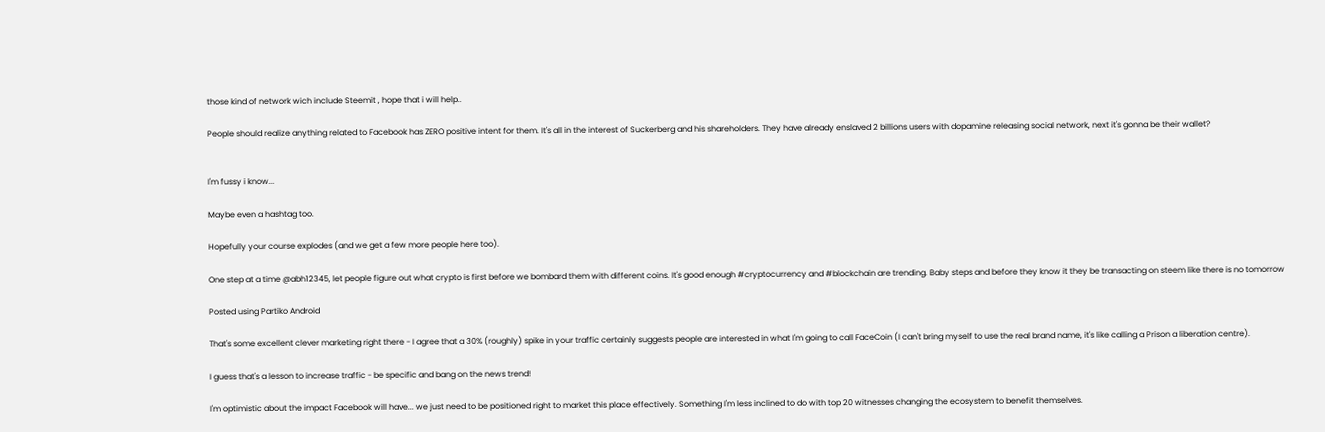those kind of network wich include Steemit , hope that i will help..

People should realize anything related to Facebook has ZERO positive intent for them. It's all in the interest of Suckerberg and his shareholders. They have already enslaved 2 billions users with dopamine releasing social network, next it's gonna be their wallet?


I'm fussy i know...

Maybe even a hashtag too.

Hopefully your course explodes (and we get a few more people here too).

One step at a time @abh12345, let people figure out what crypto is first before we bombard them with different coins. It's good enough #cryptocurrency and #blockchain are trending. Baby steps and before they know it they be transacting on steem like there is no tomorrow

Posted using Partiko Android

That's some excellent clever marketing right there - I agree that a 30% (roughly) spike in your traffic certainly suggests people are interested in what I'm going to call FaceCoin (I can't bring myself to use the real brand name, it's like calling a Prison a liberation centre).

I guess that's a lesson to increase traffic - be specific and bang on the news trend!

I'm optimistic about the impact Facebook will have... we just need to be positioned right to market this place effectively. Something I'm less inclined to do with top 20 witnesses changing the ecosystem to benefit themselves.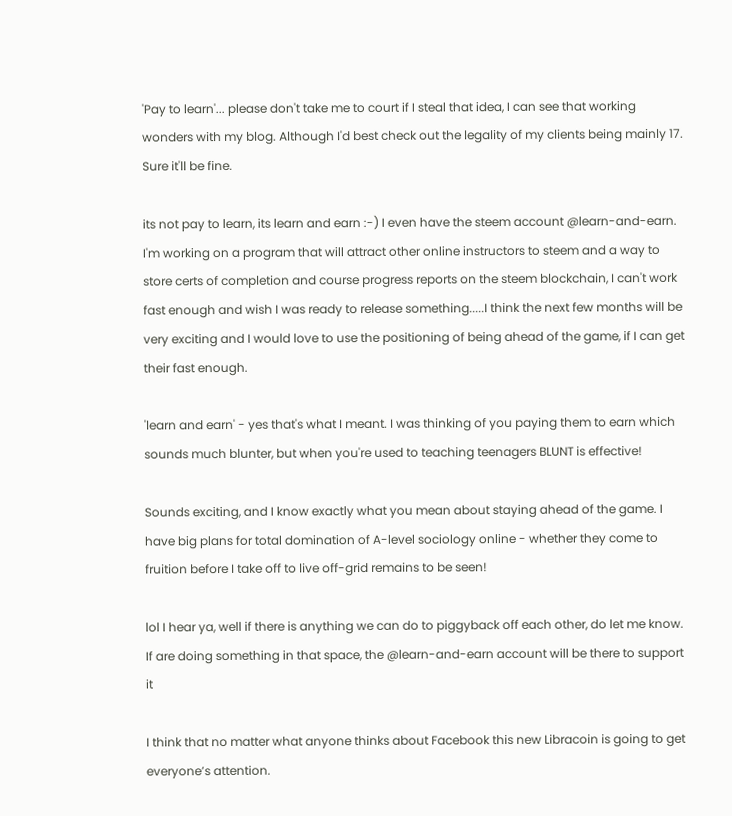'Pay to learn'... please don't take me to court if I steal that idea, I can see that working wonders with my blog. Although I'd best check out the legality of my clients being mainly 17. Sure it'll be fine.

its not pay to learn, its learn and earn :-) I even have the steem account @learn-and-earn. I'm working on a program that will attract other online instructors to steem and a way to store certs of completion and course progress reports on the steem blockchain, I can't work fast enough and wish I was ready to release something.....I think the next few months will be very exciting and I would love to use the positioning of being ahead of the game, if I can get their fast enough.

'learn and earn' - yes that's what I meant. I was thinking of you paying them to earn which sounds much blunter, but when you're used to teaching teenagers BLUNT is effective!

Sounds exciting, and I know exactly what you mean about staying ahead of the game. I have big plans for total domination of A-level sociology online - whether they come to fruition before I take off to live off-grid remains to be seen!

lol I hear ya, well if there is anything we can do to piggyback off each other, do let me know. If are doing something in that space, the @learn-and-earn account will be there to support it

I think that no matter what anyone thinks about Facebook this new Libracoin is going to get everyone’s attention.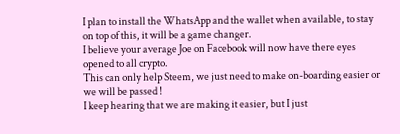I plan to install the WhatsApp and the wallet when available, to stay on top of this, it will be a game changer.
I believe your average Joe on Facebook will now have there eyes opened to all crypto.
This can only help Steem, we just need to make on-boarding easier or we will be passed !
I keep hearing that we are making it easier, but I just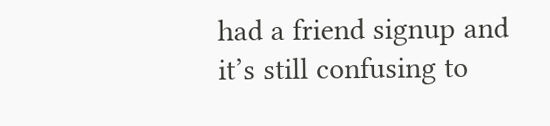had a friend signup and it’s still confusing to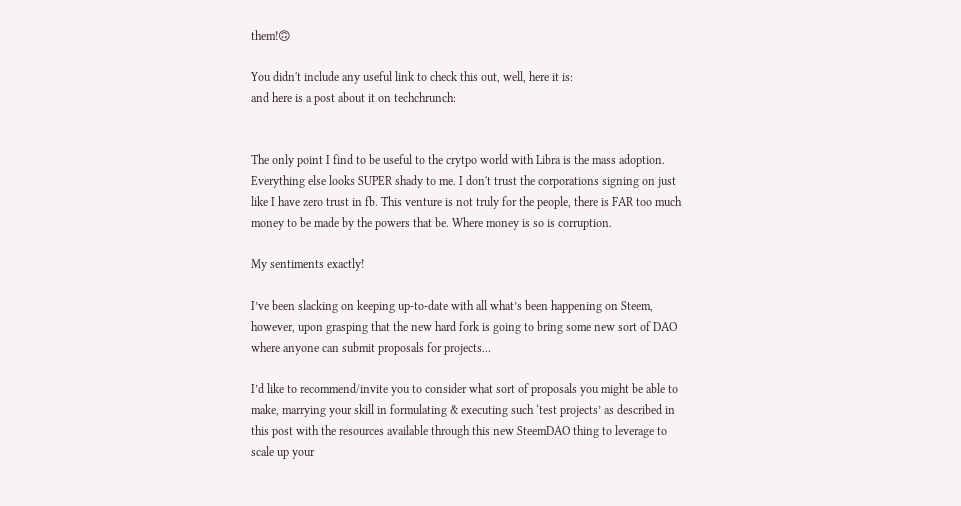them!🙃

You didn't include any useful link to check this out, well, here it is:
and here is a post about it on techchrunch:


The only point I find to be useful to the crytpo world with Libra is the mass adoption. Everything else looks SUPER shady to me. I don't trust the corporations signing on just like I have zero trust in fb. This venture is not truly for the people, there is FAR too much money to be made by the powers that be. Where money is so is corruption.

My sentiments exactly!

I’ve been slacking on keeping up-to-date with all what’s been happening on Steem, however, upon grasping that the new hard fork is going to bring some new sort of DAO where anyone can submit proposals for projects...

I’d like to recommend/invite you to consider what sort of proposals you might be able to make, marrying your skill in formulating & executing such ‘test projects’ as described in this post with the resources available through this new SteemDAO thing to leverage to scale up your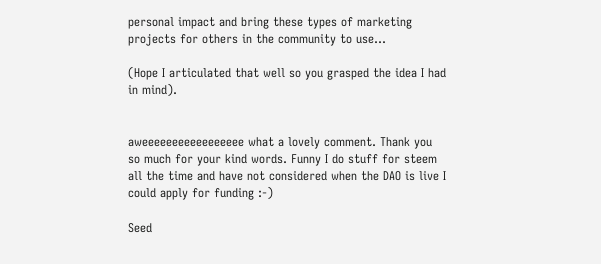personal impact and bring these types of marketing projects for others in the community to use...

(Hope I articulated that well so you grasped the idea I had in mind).


aweeeeeeeeeeeeeeeee what a lovely comment. Thank you so much for your kind words. Funny I do stuff for steem all the time and have not considered when the DAO is live I could apply for funding :-)

Seed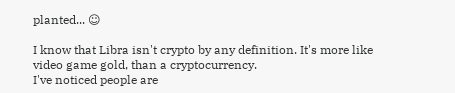planted... ☺

I know that Libra isn't crypto by any definition. It's more like video game gold, than a cryptocurrency.
I've noticed people are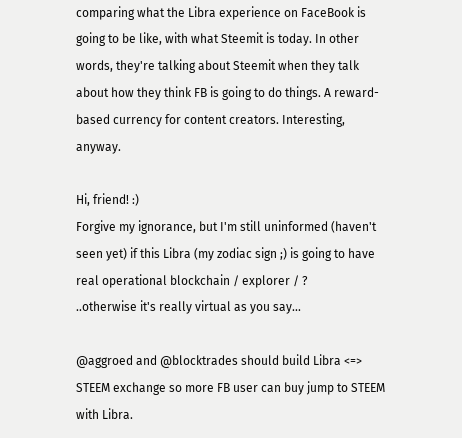comparing what the Libra experience on FaceBook is going to be like, with what Steemit is today. In other words, they're talking about Steemit when they talk about how they think FB is going to do things. A reward-based currency for content creators. Interesting, anyway.

Hi, friend! :)
Forgive my ignorance, but I'm still uninformed (haven't seen yet) if this Libra (my zodiac sign ;) is going to have real operational blockchain / explorer / ?
..otherwise it's really virtual as you say...

@aggroed and @blocktrades should build Libra <=> STEEM exchange so more FB user can buy jump to STEEM with Libra.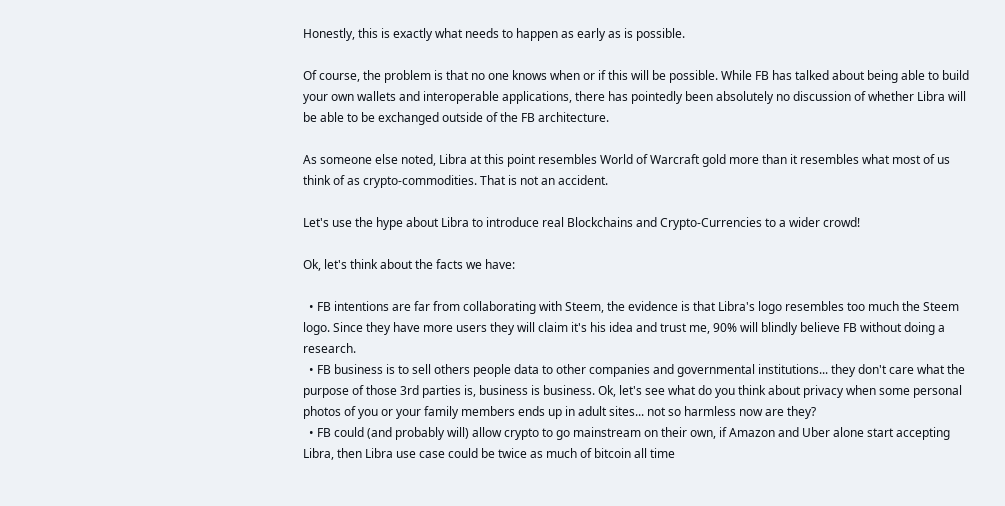Honestly, this is exactly what needs to happen as early as is possible.

Of course, the problem is that no one knows when or if this will be possible. While FB has talked about being able to build your own wallets and interoperable applications, there has pointedly been absolutely no discussion of whether Libra will be able to be exchanged outside of the FB architecture.

As someone else noted, Libra at this point resembles World of Warcraft gold more than it resembles what most of us think of as crypto-commodities. That is not an accident.

Let's use the hype about Libra to introduce real Blockchains and Crypto-Currencies to a wider crowd!

Ok, let's think about the facts we have:

  • FB intentions are far from collaborating with Steem, the evidence is that Libra's logo resembles too much the Steem logo. Since they have more users they will claim it's his idea and trust me, 90% will blindly believe FB without doing a research.
  • FB business is to sell others people data to other companies and governmental institutions... they don't care what the purpose of those 3rd parties is, business is business. Ok, let's see what do you think about privacy when some personal photos of you or your family members ends up in adult sites... not so harmless now are they?
  • FB could (and probably will) allow crypto to go mainstream on their own, if Amazon and Uber alone start accepting Libra, then Libra use case could be twice as much of bitcoin all time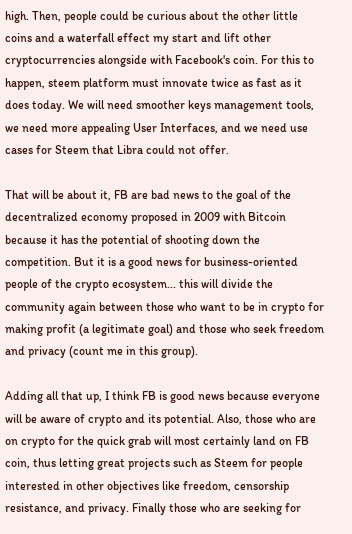high. Then, people could be curious about the other little coins and a waterfall effect my start and lift other cryptocurrencies alongside with Facebook's coin. For this to happen, steem platform must innovate twice as fast as it does today. We will need smoother keys management tools, we need more appealing User Interfaces, and we need use cases for Steem that Libra could not offer.

That will be about it, FB are bad news to the goal of the decentralized economy proposed in 2009 with Bitcoin because it has the potential of shooting down the competition. But it is a good news for business-oriented people of the crypto ecosystem... this will divide the community again between those who want to be in crypto for making profit (a legitimate goal) and those who seek freedom and privacy (count me in this group).

Adding all that up, I think FB is good news because everyone will be aware of crypto and its potential. Also, those who are on crypto for the quick grab will most certainly land on FB coin, thus letting great projects such as Steem for people interested in other objectives like freedom, censorship resistance, and privacy. Finally those who are seeking for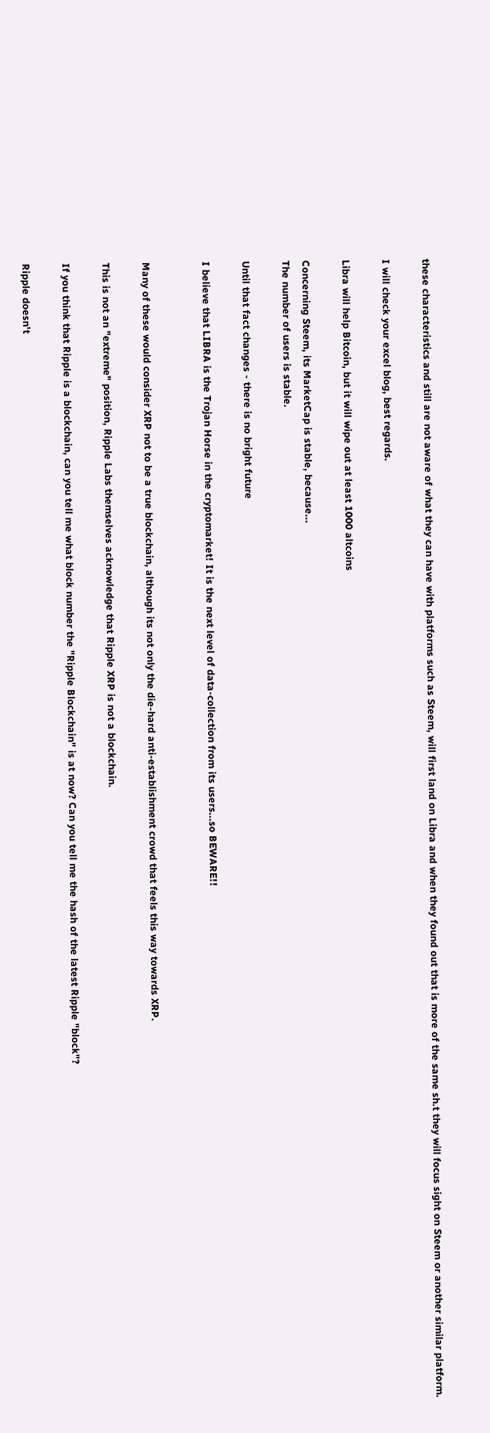these characteristics and still are not aware of what they can have with platforms such as Steem, will first land on Libra and when they found out that is more of the same sh.t they will focus sight on Steem or another similar platform.

I will check your excel blog, best regards.

Libra will help Bitcoin, but it will wipe out at least 1000 altcoins

Concerning Steem, its MarketCap is stable, because...
The number of users is stable.

Until that fact changes - there is no bright future

I believe that LIBRA is the Trojan Horse in the cryptomarket! It is the next level of data-collection from its users...so BEWARE!!


Many of these would consider XRP not to be a true blockchain, although its not only the die-hard anti-establishment crowd that feels this way towards XRP.

This is not an "extreme" position, Ripple Labs themselves acknowledge that Ripple XRP is not a blockchain.

If you think that Ripple is a blockchain, can you tell me what block number the "Ripple Blockchain" is at now? Can you tell me the hash of the latest Ripple "block"?

Ripple doesn't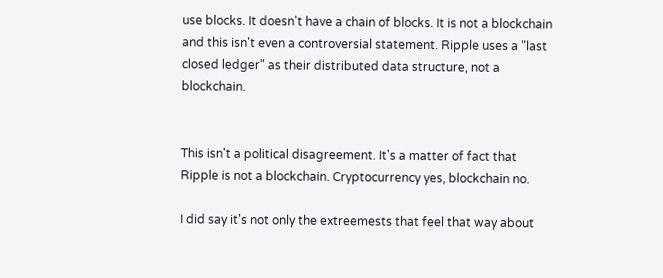use blocks. It doesn't have a chain of blocks. It is not a blockchain and this isn't even a controversial statement. Ripple uses a "last closed ledger" as their distributed data structure, not a blockchain.


This isn't a political disagreement. It's a matter of fact that Ripple is not a blockchain. Cryptocurrency yes, blockchain no.

I did say it's not only the extreemests that feel that way about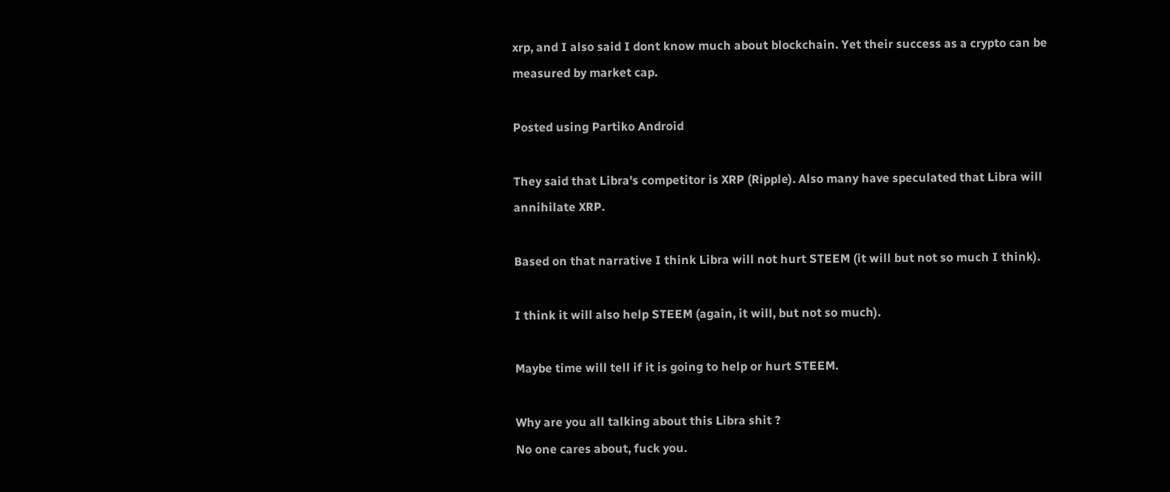xrp, and I also said I dont know much about blockchain. Yet their success as a crypto can be measured by market cap.

Posted using Partiko Android

They said that Libra's competitor is XRP (Ripple). Also many have speculated that Libra will annihilate XRP.

Based on that narrative I think Libra will not hurt STEEM (it will but not so much I think).

I think it will also help STEEM (again, it will, but not so much).

Maybe time will tell if it is going to help or hurt STEEM.

Why are you all talking about this Libra shit ?
No one cares about, fuck you.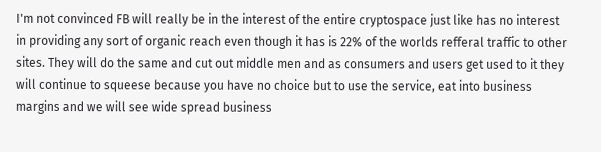I'm not convinced FB will really be in the interest of the entire cryptospace just like has no interest in providing any sort of organic reach even though it has is 22% of the worlds refferal traffic to other sites. They will do the same and cut out middle men and as consumers and users get used to it they will continue to squeese because you have no choice but to use the service, eat into business margins and we will see wide spread business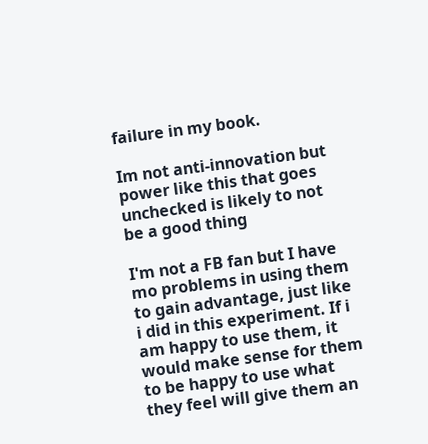failure in my book.

Im not anti-innovation but power like this that goes unchecked is likely to not be a good thing

I'm not a FB fan but I have mo problems in using them to gain advantage, just like i did in this experiment. If i am happy to use them, it would make sense for them to be happy to use what they feel will give them an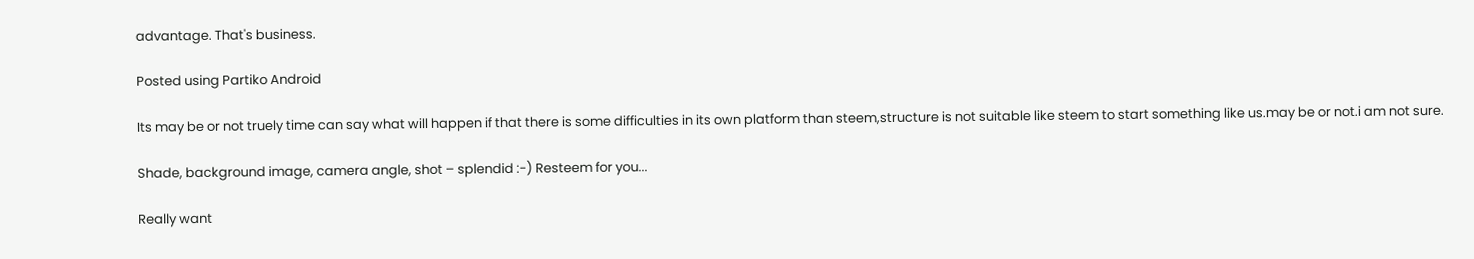advantage. That's business.

Posted using Partiko Android

Its may be or not truely time can say what will happen if that there is some difficulties in its own platform than steem,structure is not suitable like steem to start something like us.may be or not.i am not sure.

Shade, background image, camera angle, shot – splendid :-) Resteem for you...

Really want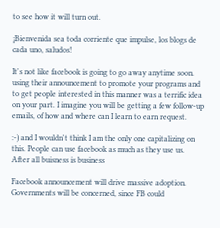to see how it will turn out.

¡Bienvenida sea toda corriente que impulse, los blogs de cada uno, saludos!

It's not like facebook is going to go away anytime soon. using their announcement to promote your programs and to get people interested in this manner was a terrific idea on your part. I imagine you will be getting a few follow-up emails, of how and where can I learn to earn request.

:-) and I wouldn't think I am the only one capitalizing on this. People can use facebook as much as they use us. After all buisness is business

Facebook announcement will drive massive adoption. Governments will be concerned, since FB could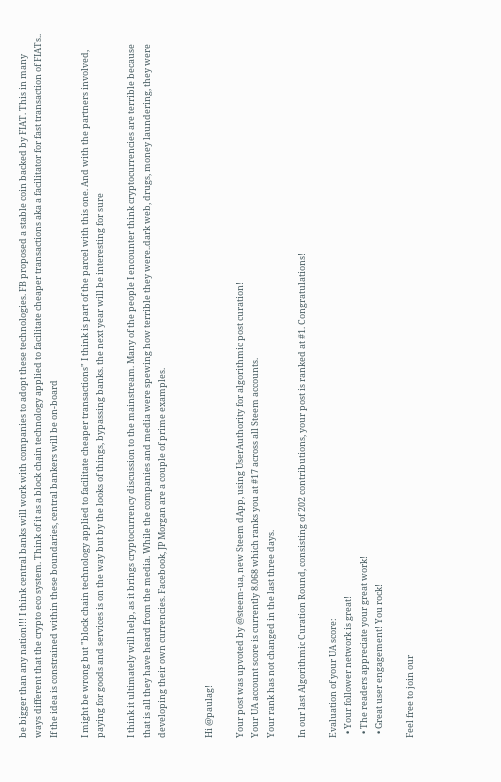be bigger than any nation!!! I think central banks will work with companies to adopt these technologies. FB proposed a stable coin backed by FIAT. This in many ways different that the crypto eco system. Think of it as a block chain technology applied to facilitate cheaper transactions aka a facilitator for fast transaction of FIATs.. If the idea is constrained within these boundaries, central bankers will be on-board

I might be wrong but "block chain technology applied to facilitate cheaper transactions" I think is part of the parcel with this one. And with the partners involved, paying for goods and services is on the way but by the looks of things, bypassing banks. the next year will be interesting for sure

I think it ultimately will help, as it brings cryptocurrency discussion to the mainstream. Many of the people I encounter think cryptocurrencies are terrible because that is all they have heard from the media. While the companies and media were spewing how terrible they were..dark web, drugs, money laundering, they were developing their own currencies. Facebook, JP Morgan are a couple of prime examples.


Hi @paulag!

Your post was upvoted by @steem-ua, new Steem dApp, using UserAuthority for algorithmic post curation!
Your UA account score is currently 8.068 which ranks you at #17 across all Steem accounts.
Your rank has not changed in the last three days.

In our last Algorithmic Curation Round, consisting of 202 contributions, your post is ranked at #1. Congratulations!

Evaluation of your UA score:
  • Your follower network is great!
  • The readers appreciate your great work!
  • Great user engagement! You rock!

Feel free to join our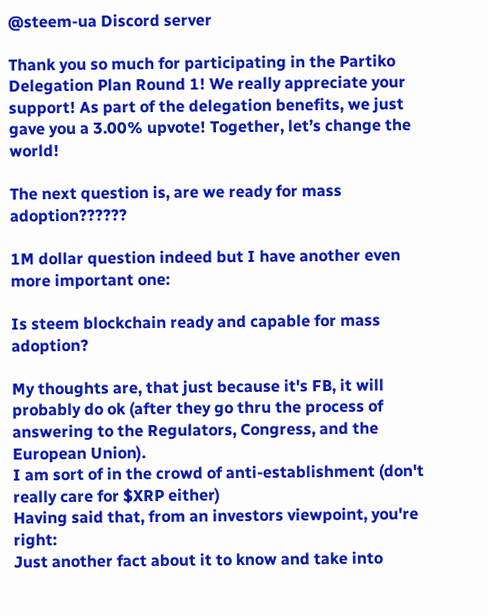@steem-ua Discord server

Thank you so much for participating in the Partiko Delegation Plan Round 1! We really appreciate your support! As part of the delegation benefits, we just gave you a 3.00% upvote! Together, let’s change the world!

The next question is, are we ready for mass adoption??????

1M dollar question indeed but I have another even more important one:

Is steem blockchain ready and capable for mass adoption?

My thoughts are, that just because it's FB, it will probably do ok (after they go thru the process of answering to the Regulators, Congress, and the European Union).
I am sort of in the crowd of anti-establishment (don't really care for $XRP either)
Having said that, from an investors viewpoint, you're right:
Just another fact about it to know and take into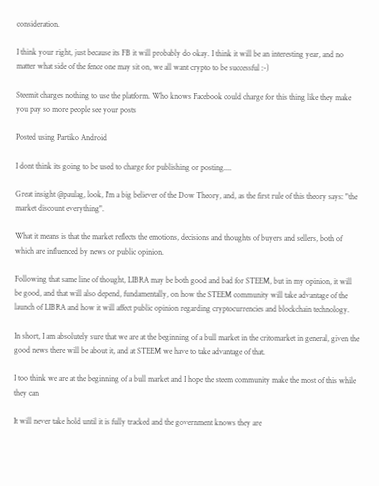consideration.

I think your right, just because its FB it will probably do okay. I think it will be an interesting year, and no matter what side of the fence one may sit on, we all want crypto to be successful :-)

Steemit charges nothing to use the platform. Who knows Facebook could charge for this thing like they make you pay so more people see your posts

Posted using Partiko Android

I dont think its going to be used to charge for publishing or posting....

Great insight @paulag, look, I'm a big believer of the Dow Theory, and, as the first rule of this theory says: "the market discount everything".

What it means is that the market reflects the emotions, decisions and thoughts of buyers and sellers, both of which are influenced by news or public opinion.

Following that same line of thought, LIBRA may be both good and bad for STEEM, but in my opinion, it will be good, and that will also depend, fundamentally, on how the STEEM community will take advantage of the launch of LIBRA and how it will affect public opinion regarding cryptocurrencies and blockchain technology.

In short, I am absolutely sure that we are at the beginning of a bull market in the critomarket in general, given the good news there will be about it, and at STEEM we have to take advantage of that.

I too think we are at the beginning of a bull market and I hope the steem community make the most of this while they can

It will never take hold until it is fully tracked and the government knows they are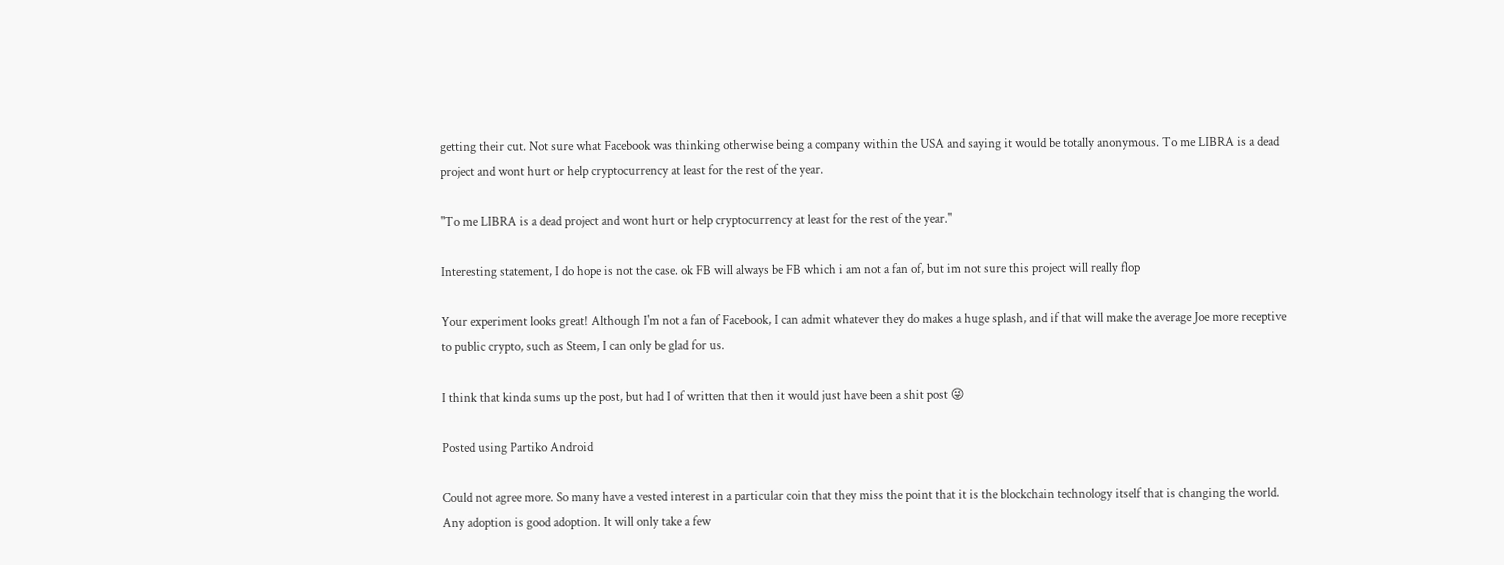getting their cut. Not sure what Facebook was thinking otherwise being a company within the USA and saying it would be totally anonymous. To me LIBRA is a dead project and wont hurt or help cryptocurrency at least for the rest of the year.

"To me LIBRA is a dead project and wont hurt or help cryptocurrency at least for the rest of the year."

Interesting statement, I do hope is not the case. ok FB will always be FB which i am not a fan of, but im not sure this project will really flop

Your experiment looks great! Although I'm not a fan of Facebook, I can admit whatever they do makes a huge splash, and if that will make the average Joe more receptive to public crypto, such as Steem, I can only be glad for us.

I think that kinda sums up the post, but had I of written that then it would just have been a shit post 😜

Posted using Partiko Android

Could not agree more. So many have a vested interest in a particular coin that they miss the point that it is the blockchain technology itself that is changing the world. Any adoption is good adoption. It will only take a few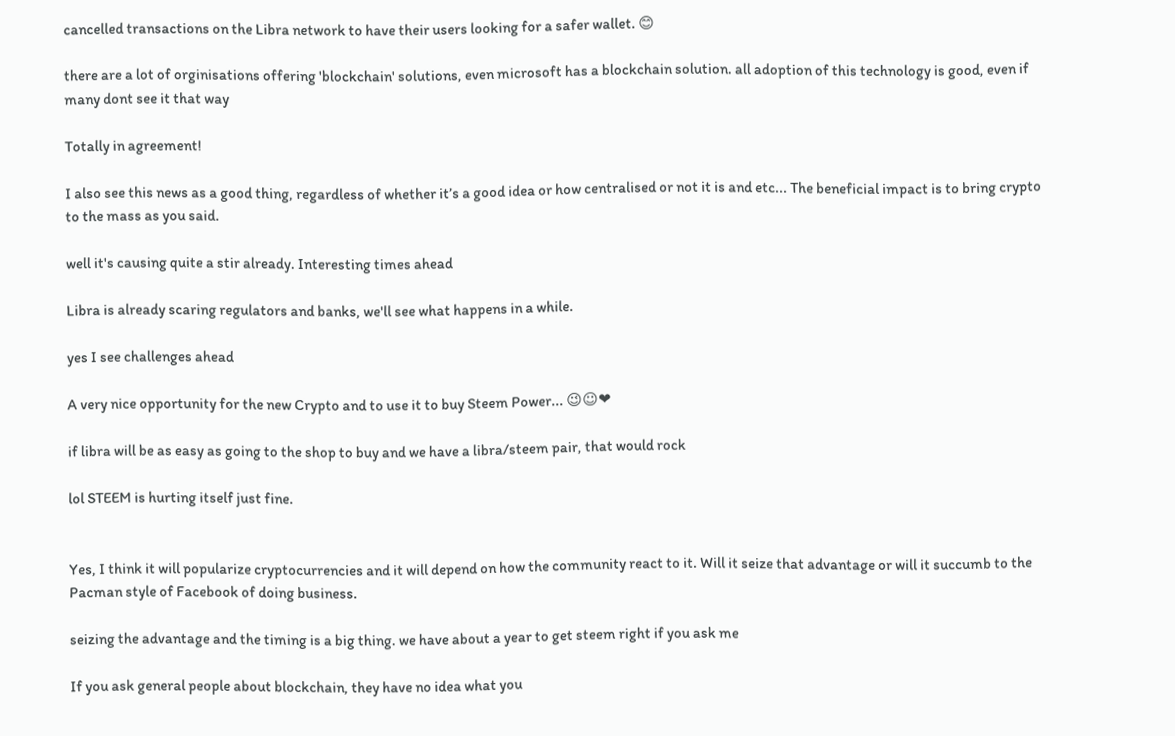cancelled transactions on the Libra network to have their users looking for a safer wallet. 😊

there are a lot of orginisations offering 'blockchain' solutions, even microsoft has a blockchain solution. all adoption of this technology is good, even if many dont see it that way

Totally in agreement!

I also see this news as a good thing, regardless of whether it’s a good idea or how centralised or not it is and etc... The beneficial impact is to bring crypto to the mass as you said.

well it's causing quite a stir already. Interesting times ahead

Libra is already scaring regulators and banks, we'll see what happens in a while.

yes I see challenges ahead

A very nice opportunity for the new Crypto and to use it to buy Steem Power... 😉☺❤

if libra will be as easy as going to the shop to buy and we have a libra/steem pair, that would rock

lol STEEM is hurting itself just fine.


Yes, I think it will popularize cryptocurrencies and it will depend on how the community react to it. Will it seize that advantage or will it succumb to the Pacman style of Facebook of doing business.

seizing the advantage and the timing is a big thing. we have about a year to get steem right if you ask me

If you ask general people about blockchain, they have no idea what you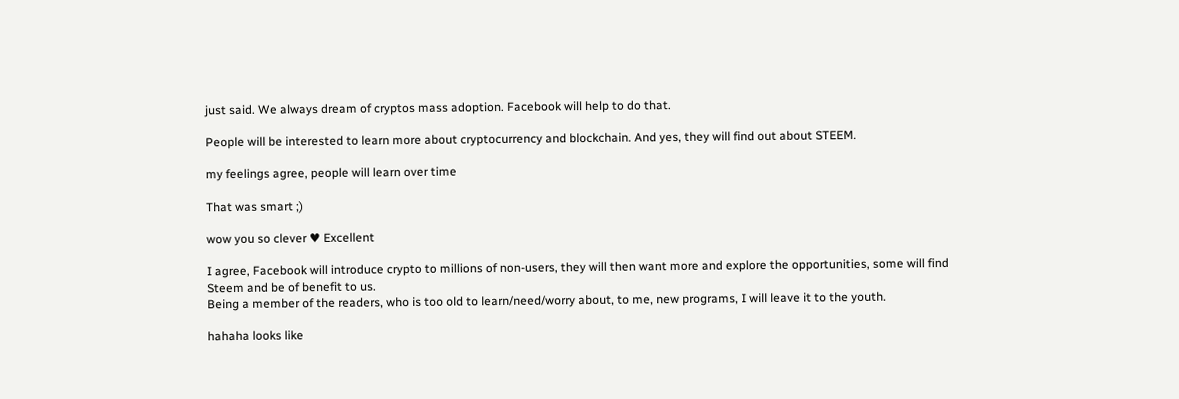just said. We always dream of cryptos mass adoption. Facebook will help to do that.

People will be interested to learn more about cryptocurrency and blockchain. And yes, they will find out about STEEM.

my feelings agree, people will learn over time

That was smart ;)

wow you so clever ♥ Excellent

I agree, Facebook will introduce crypto to millions of non-users, they will then want more and explore the opportunities, some will find Steem and be of benefit to us.
Being a member of the readers, who is too old to learn/need/worry about, to me, new programs, I will leave it to the youth.

hahaha looks like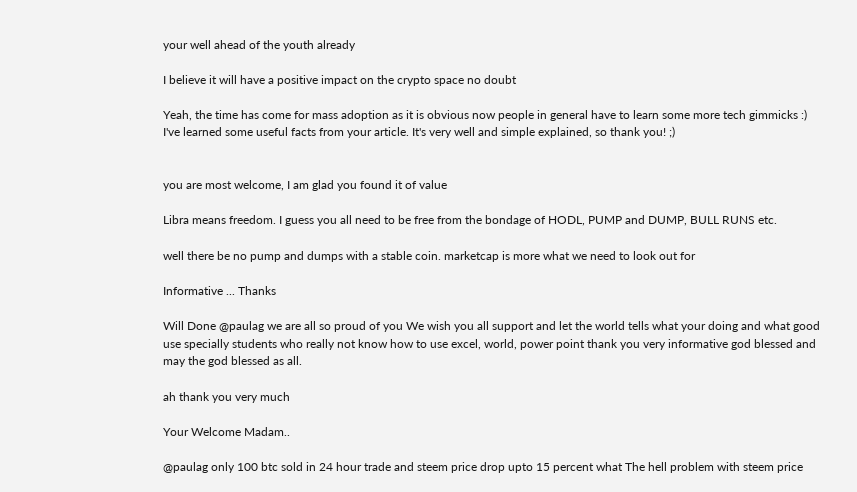your well ahead of the youth already

I believe it will have a positive impact on the crypto space no doubt

Yeah, the time has come for mass adoption as it is obvious now people in general have to learn some more tech gimmicks :)
I've learned some useful facts from your article. It's very well and simple explained, so thank you! ;)


you are most welcome, I am glad you found it of value

Libra means freedom. I guess you all need to be free from the bondage of HODL, PUMP and DUMP, BULL RUNS etc.

well there be no pump and dumps with a stable coin. marketcap is more what we need to look out for

Informative ... Thanks

Will Done @paulag we are all so proud of you We wish you all support and let the world tells what your doing and what good use specially students who really not know how to use excel, world, power point thank you very informative god blessed and may the god blessed as all.

ah thank you very much

Your Welcome Madam..

@paulag only 100 btc sold in 24 hour trade and steem price drop upto 15 percent what The hell problem with steem price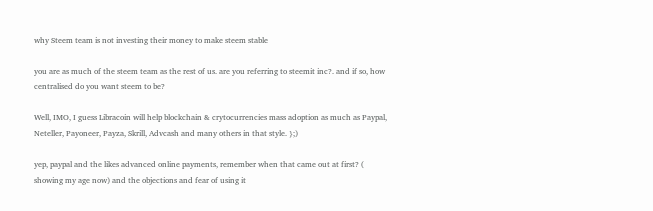why Steem team is not investing their money to make steem stable

you are as much of the steem team as the rest of us. are you referring to steemit inc?. and if so, how centralised do you want steem to be?

Well, IMO, I guess Libracoin will help blockchain & crytocurrencies mass adoption as much as Paypal, Neteller, Payoneer, Payza, Skrill, Advcash and many others in that style. };)

yep, paypal and the likes advanced online payments, remember when that came out at first? ( showing my age now) and the objections and fear of using it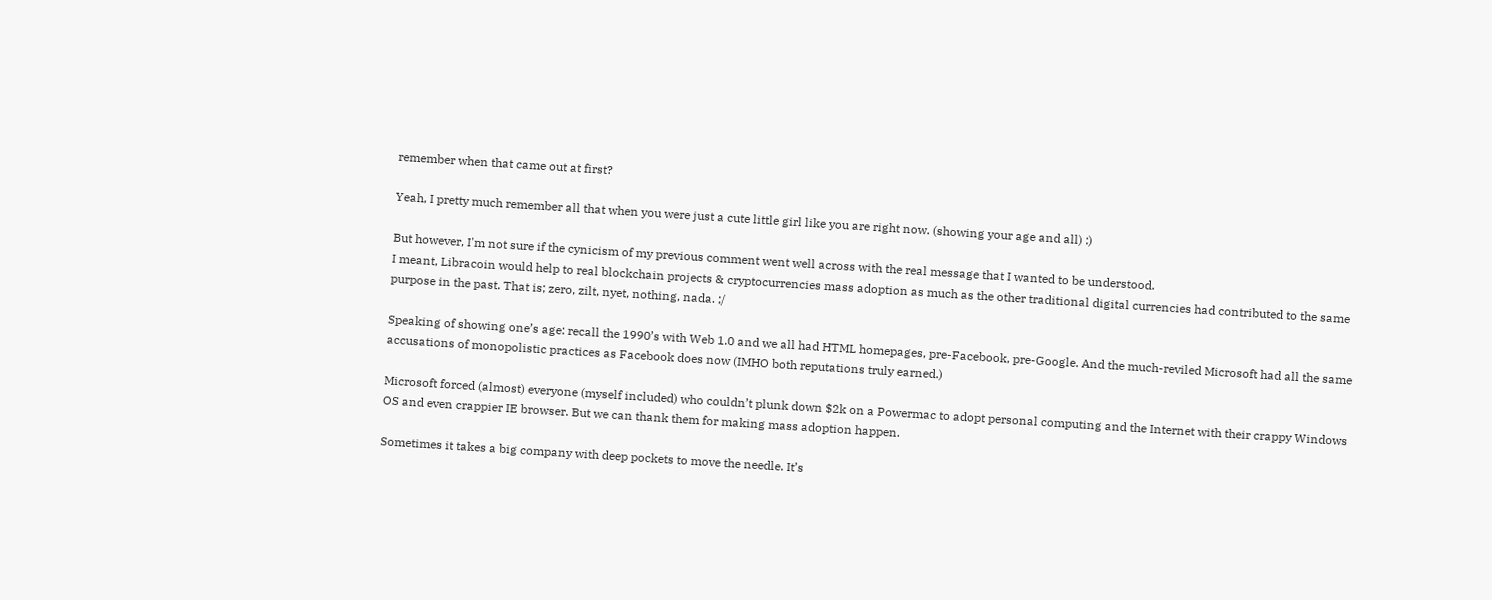remember when that came out at first?

Yeah, I pretty much remember all that when you were just a cute little girl like you are right now. (showing your age and all) :)

But however, I'm not sure if the cynicism of my previous comment went well across with the real message that I wanted to be understood.
I meant, Libracoin would help to real blockchain projects & cryptocurrencies mass adoption as much as the other traditional digital currencies had contributed to the same purpose in the past. That is; zero, zilt, nyet, nothing, nada. ;/

Speaking of showing one’s age: recall the 1990’s with Web 1.0 and we all had HTML homepages, pre-Facebook, pre-Google. And the much-reviled Microsoft had all the same accusations of monopolistic practices as Facebook does now (IMHO both reputations truly earned.)

Microsoft forced (almost) everyone (myself included) who couldn’t plunk down $2k on a Powermac to adopt personal computing and the Internet with their crappy Windows OS and even crappier IE browser. But we can thank them for making mass adoption happen.

Sometimes it takes a big company with deep pockets to move the needle. It’s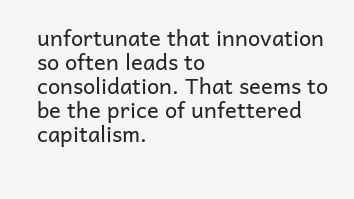unfortunate that innovation so often leads to consolidation. That seems to be the price of unfettered capitalism.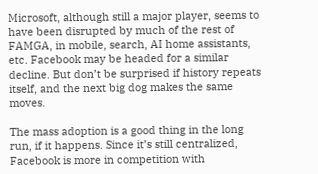Microsoft, although still a major player, seems to have been disrupted by much of the rest of FAMGA, in mobile, search, AI home assistants, etc. Facebook may be headed for a similar decline. But don’t be surprised if history repeats itself, and the next big dog makes the same moves.

The mass adoption is a good thing in the long run, if it happens. Since it’s still centralized, Facebook is more in competition with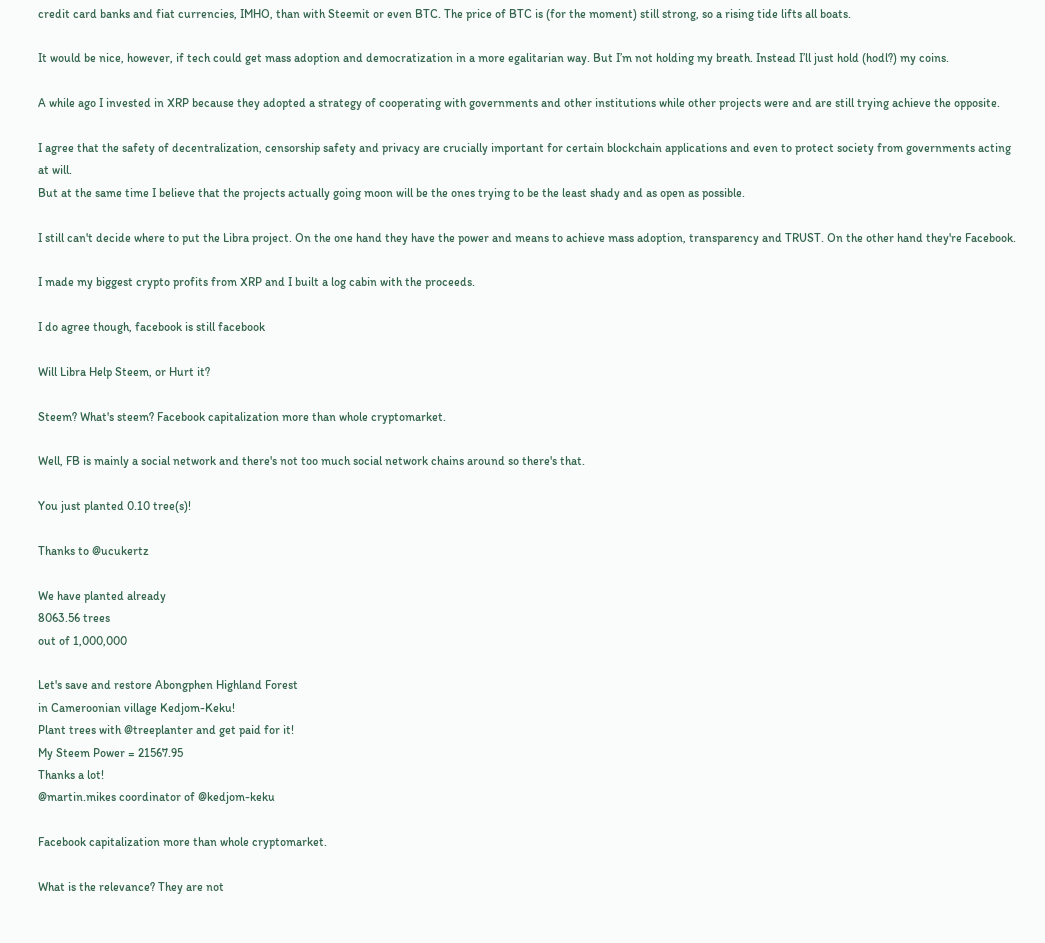credit card banks and fiat currencies, IMHO, than with Steemit or even BTC. The price of BTC is (for the moment) still strong, so a rising tide lifts all boats.

It would be nice, however, if tech could get mass adoption and democratization in a more egalitarian way. But I’m not holding my breath. Instead I’ll just hold (hodl?) my coins.

A while ago I invested in XRP because they adopted a strategy of cooperating with governments and other institutions while other projects were and are still trying achieve the opposite.

I agree that the safety of decentralization, censorship safety and privacy are crucially important for certain blockchain applications and even to protect society from governments acting at will.
But at the same time I believe that the projects actually going moon will be the ones trying to be the least shady and as open as possible.

I still can't decide where to put the Libra project. On the one hand they have the power and means to achieve mass adoption, transparency and TRUST. On the other hand they're Facebook.

I made my biggest crypto profits from XRP and I built a log cabin with the proceeds.

I do agree though, facebook is still facebook

Will Libra Help Steem, or Hurt it?

Steem? What's steem? Facebook capitalization more than whole cryptomarket.

Well, FB is mainly a social network and there's not too much social network chains around so there's that.

You just planted 0.10 tree(s)!

Thanks to @ucukertz

We have planted already
8063.56 trees
out of 1,000,000

Let's save and restore Abongphen Highland Forest
in Cameroonian village Kedjom-Keku!
Plant trees with @treeplanter and get paid for it!
My Steem Power = 21567.95
Thanks a lot!
@martin.mikes coordinator of @kedjom-keku

Facebook capitalization more than whole cryptomarket.

What is the relevance? They are not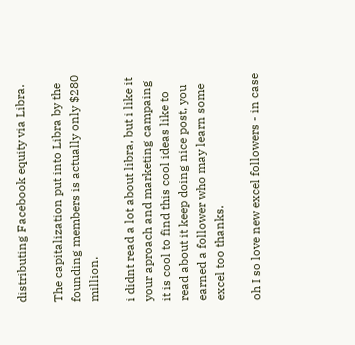distributing Facebook equity via Libra.

The capitalization put into Libra by the founding members is actually only $280 million.

i didnt read a lot about libra, but i like it your aproach and marketing campaing it is cool to find this cool ideas like to read about it keep doing nice post, you earned a follower who may learn some excel too thanks.

oh I so love new excel followers - in case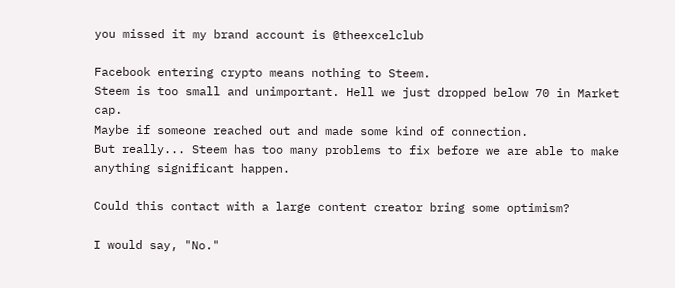you missed it my brand account is @theexcelclub

Facebook entering crypto means nothing to Steem.
Steem is too small and unimportant. Hell we just dropped below 70 in Market cap.
Maybe if someone reached out and made some kind of connection.
But really... Steem has too many problems to fix before we are able to make anything significant happen.

Could this contact with a large content creator bring some optimism?

I would say, "No."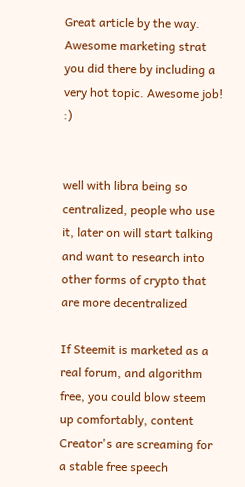Great article by the way. Awesome marketing strat you did there by including a very hot topic. Awesome job! :)


well with libra being so centralized, people who use it, later on will start talking and want to research into other forms of crypto that are more decentralized

If Steemit is marketed as a real forum, and algorithm free, you could blow steem up comfortably, content Creator's are screaming for a stable free speech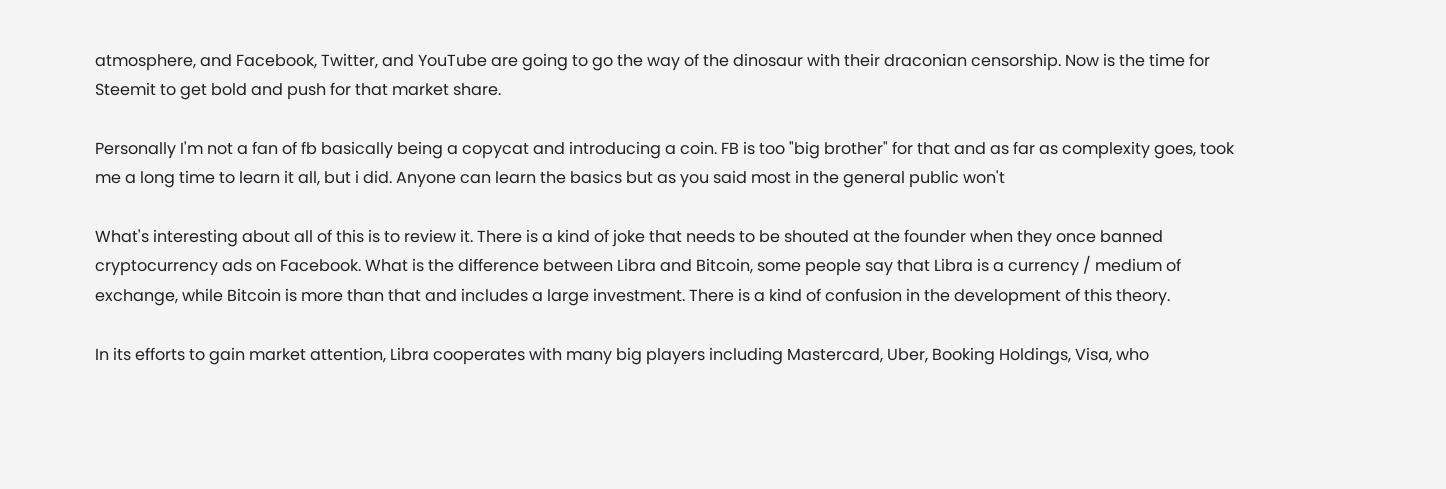atmosphere, and Facebook, Twitter, and YouTube are going to go the way of the dinosaur with their draconian censorship. Now is the time for Steemit to get bold and push for that market share.

Personally I'm not a fan of fb basically being a copycat and introducing a coin. FB is too "big brother" for that and as far as complexity goes, took me a long time to learn it all, but i did. Anyone can learn the basics but as you said most in the general public won't

What's interesting about all of this is to review it. There is a kind of joke that needs to be shouted at the founder when they once banned cryptocurrency ads on Facebook. What is the difference between Libra and Bitcoin, some people say that Libra is a currency / medium of exchange, while Bitcoin is more than that and includes a large investment. There is a kind of confusion in the development of this theory.

In its efforts to gain market attention, Libra cooperates with many big players including Mastercard, Uber, Booking Holdings, Visa, who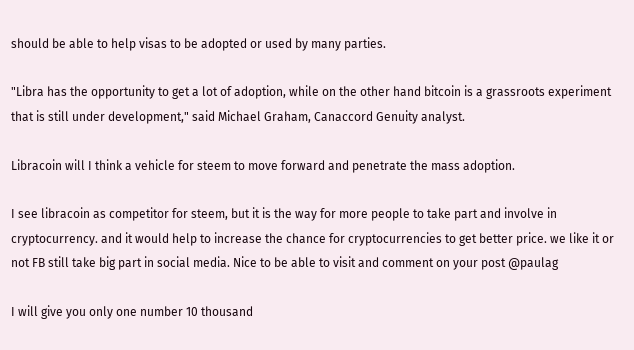should be able to help visas to be adopted or used by many parties.

"Libra has the opportunity to get a lot of adoption, while on the other hand bitcoin is a grassroots experiment that is still under development," said Michael Graham, Canaccord Genuity analyst.

Libracoin will I think a vehicle for steem to move forward and penetrate the mass adoption.

I see libracoin as competitor for steem, but it is the way for more people to take part and involve in cryptocurrency. and it would help to increase the chance for cryptocurrencies to get better price. we like it or not FB still take big part in social media. Nice to be able to visit and comment on your post @paulag

I will give you only one number 10 thousand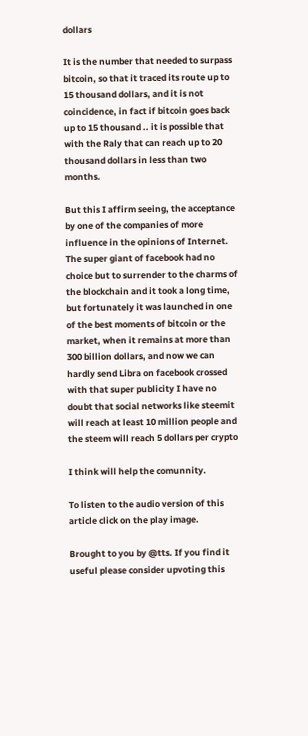dollars

It is the number that needed to surpass bitcoin, so that it traced its route up to 15 thousand dollars, and it is not coincidence, in fact if bitcoin goes back up to 15 thousand .. it is possible that with the Raly that can reach up to 20 thousand dollars in less than two months.

But this I affirm seeing, the acceptance by one of the companies of more influence in the opinions of Internet. The super giant of facebook had no choice but to surrender to the charms of the blockchain and it took a long time, but fortunately it was launched in one of the best moments of bitcoin or the market, when it remains at more than 300 billion dollars, and now we can hardly send Libra on facebook crossed with that super publicity I have no doubt that social networks like steemit will reach at least 10 million people and the steem will reach 5 dollars per crypto

I think will help the comunnity.

To listen to the audio version of this article click on the play image.

Brought to you by @tts. If you find it useful please consider upvoting this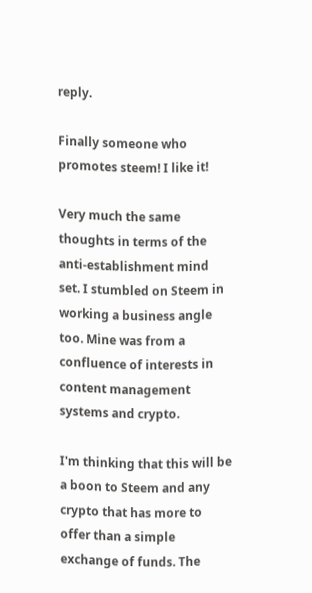reply.

Finally someone who promotes steem! I like it!

Very much the same thoughts in terms of the anti-establishment mind set. I stumbled on Steem in working a business angle too. Mine was from a confluence of interests in content management systems and crypto.

I'm thinking that this will be a boon to Steem and any crypto that has more to offer than a simple exchange of funds. The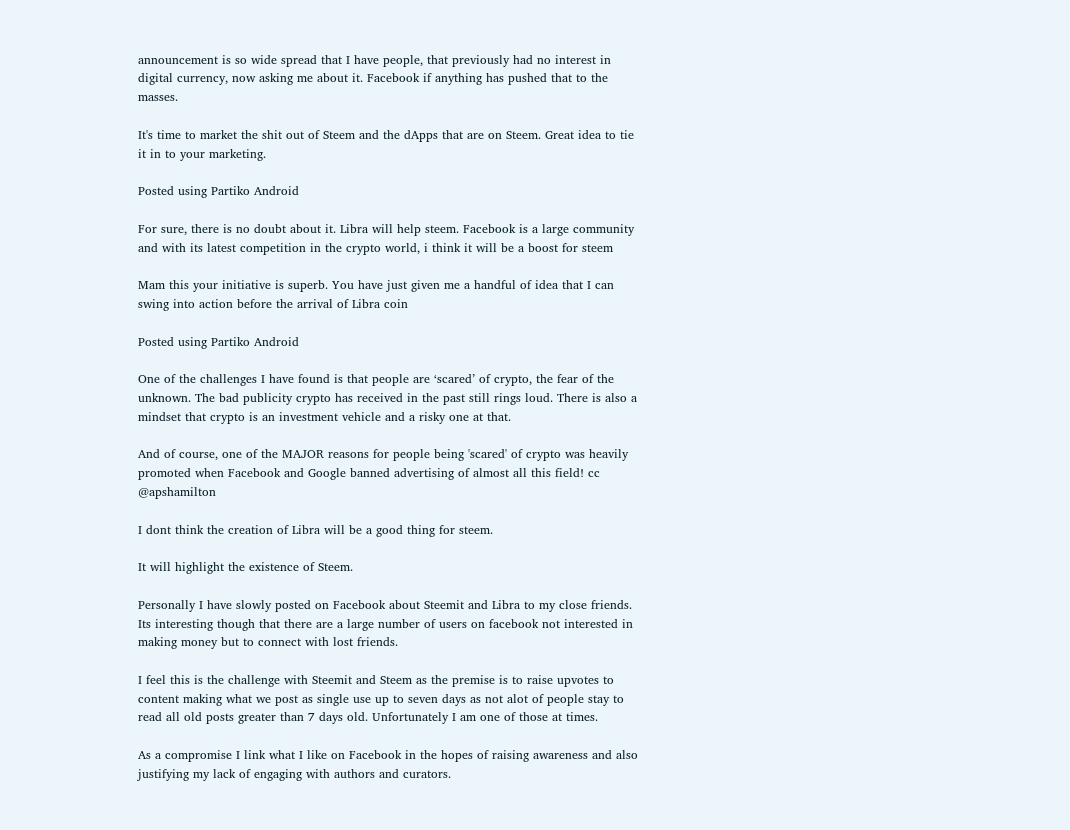announcement is so wide spread that I have people, that previously had no interest in digital currency, now asking me about it. Facebook if anything has pushed that to the masses.

It's time to market the shit out of Steem and the dApps that are on Steem. Great idea to tie it in to your marketing.

Posted using Partiko Android

For sure, there is no doubt about it. Libra will help steem. Facebook is a large community and with its latest competition in the crypto world, i think it will be a boost for steem

Mam this your initiative is superb. You have just given me a handful of idea that I can swing into action before the arrival of Libra coin

Posted using Partiko Android

One of the challenges I have found is that people are ‘scared’ of crypto, the fear of the unknown. The bad publicity crypto has received in the past still rings loud. There is also a mindset that crypto is an investment vehicle and a risky one at that.

And of course, one of the MAJOR reasons for people being 'scared' of crypto was heavily promoted when Facebook and Google banned advertising of almost all this field! cc @apshamilton

I dont think the creation of Libra will be a good thing for steem.

It will highlight the existence of Steem.

Personally I have slowly posted on Facebook about Steemit and Libra to my close friends. Its interesting though that there are a large number of users on facebook not interested in making money but to connect with lost friends.

I feel this is the challenge with Steemit and Steem as the premise is to raise upvotes to content making what we post as single use up to seven days as not alot of people stay to read all old posts greater than 7 days old. Unfortunately I am one of those at times.

As a compromise I link what I like on Facebook in the hopes of raising awareness and also justifying my lack of engaging with authors and curators.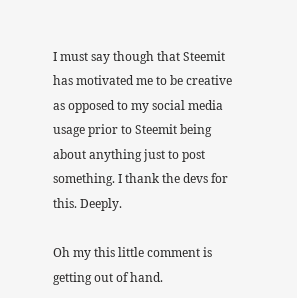I must say though that Steemit has motivated me to be creative as opposed to my social media usage prior to Steemit being about anything just to post something. I thank the devs for this. Deeply.

Oh my this little comment is getting out of hand.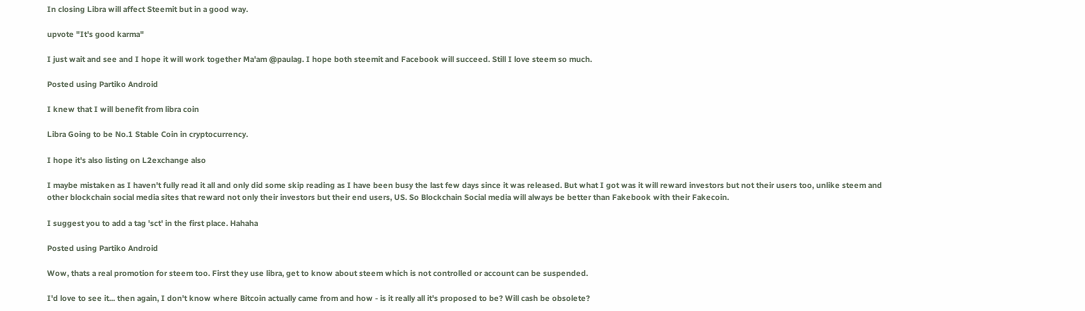In closing Libra will affect Steemit but in a good way.

upvote "It's good karma"

I just wait and see and I hope it will work together Ma'am @paulag. I hope both steemit and Facebook will succeed. Still I love steem so much.

Posted using Partiko Android

I knew that I will benefit from libra coin

Libra Going to be No.1 Stable Coin in cryptocurrency.

I hope it's also listing on L2exchange also

I maybe mistaken as I haven't fully read it all and only did some skip reading as I have been busy the last few days since it was released. But what I got was it will reward investors but not their users too, unlike steem and other blockchain social media sites that reward not only their investors but their end users, US. So Blockchain Social media will always be better than Fakebook with their Fakecoin.

I suggest you to add a tag 'sct' in the first place. Hahaha

Posted using Partiko Android

Wow, thats a real promotion for steem too. First they use libra, get to know about steem which is not controlled or account can be suspended.

I'd love to see it... then again, I don't know where Bitcoin actually came from and how - is it really all it's proposed to be? Will cash be obsolete?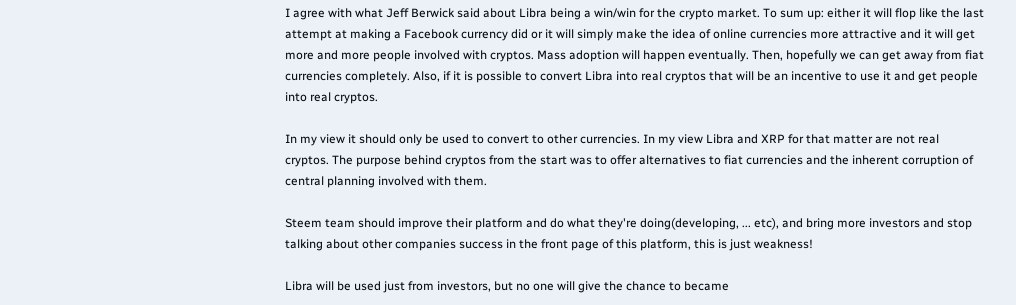I agree with what Jeff Berwick said about Libra being a win/win for the crypto market. To sum up: either it will flop like the last attempt at making a Facebook currency did or it will simply make the idea of online currencies more attractive and it will get more and more people involved with cryptos. Mass adoption will happen eventually. Then, hopefully we can get away from fiat currencies completely. Also, if it is possible to convert Libra into real cryptos that will be an incentive to use it and get people into real cryptos.

In my view it should only be used to convert to other currencies. In my view Libra and XRP for that matter are not real cryptos. The purpose behind cryptos from the start was to offer alternatives to fiat currencies and the inherent corruption of central planning involved with them.

Steem team should improve their platform and do what they're doing(developing, ... etc), and bring more investors and stop talking about other companies success in the front page of this platform, this is just weakness!

Libra will be used just from investors, but no one will give the chance to became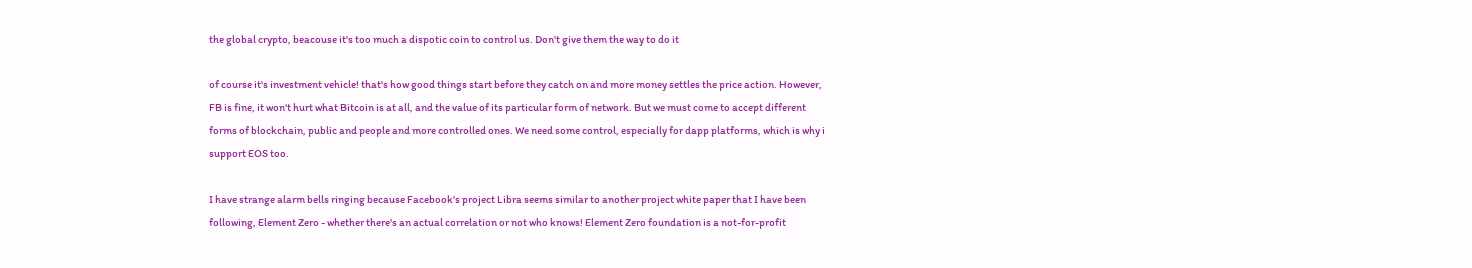the global crypto, beacouse it's too much a dispotic coin to control us. Don't give them the way to do it

of course it's investment vehicle! that's how good things start before they catch on and more money settles the price action. However, FB is fine, it won't hurt what Bitcoin is at all, and the value of its particular form of network. But we must come to accept different forms of blockchain, public and people and more controlled ones. We need some control, especially for dapp platforms, which is why i support EOS too.

I have strange alarm bells ringing because Facebook's project Libra seems similar to another project white paper that I have been following, Element Zero - whether there's an actual correlation or not who knows! Element Zero foundation is a not-for-profit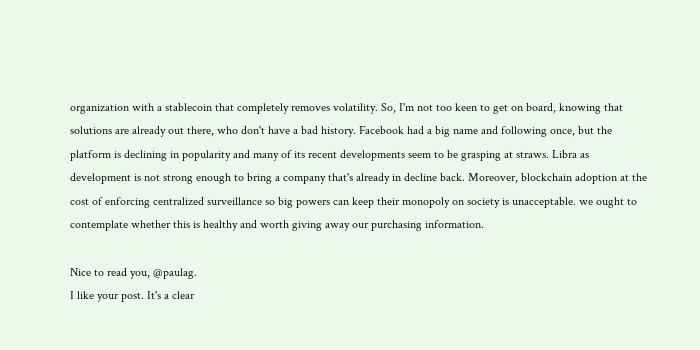organization with a stablecoin that completely removes volatility. So, I'm not too keen to get on board, knowing that solutions are already out there, who don't have a bad history. Facebook had a big name and following once, but the platform is declining in popularity and many of its recent developments seem to be grasping at straws. Libra as development is not strong enough to bring a company that's already in decline back. Moreover, blockchain adoption at the cost of enforcing centralized surveillance so big powers can keep their monopoly on society is unacceptable. we ought to contemplate whether this is healthy and worth giving away our purchasing information.

Nice to read you, @paulag.
I like your post. It's a clear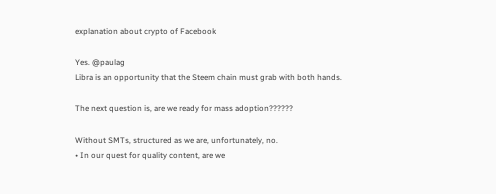explanation about crypto of Facebook

Yes. @paulag
Libra is an opportunity that the Steem chain must grab with both hands.

The next question is, are we ready for mass adoption??????

Without SMTs, structured as we are, unfortunately, no.
• In our quest for quality content, are we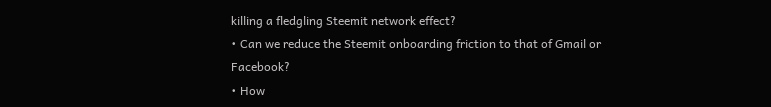killing a fledgling Steemit network effect?
• Can we reduce the Steemit onboarding friction to that of Gmail or Facebook?
• How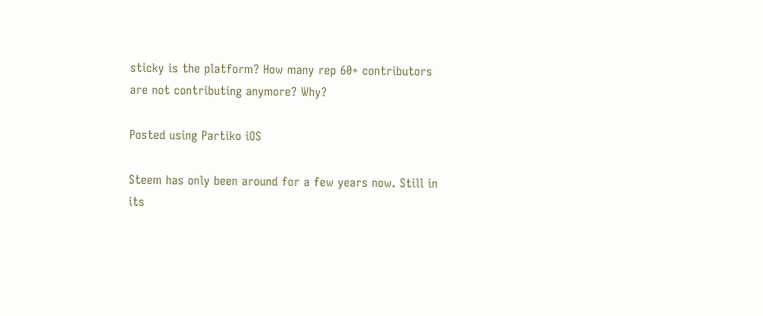sticky is the platform? How many rep 60+ contributors are not contributing anymore? Why?

Posted using Partiko iOS

Steem has only been around for a few years now. Still in its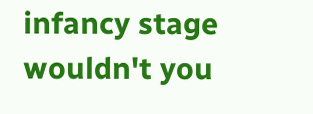infancy stage wouldn't you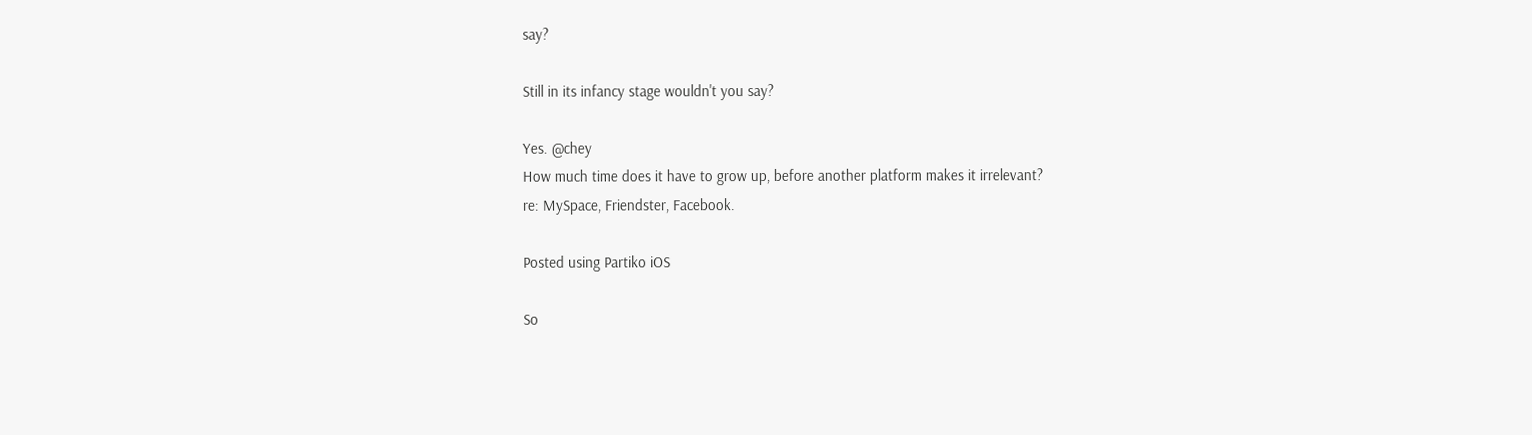say?

Still in its infancy stage wouldn't you say?

Yes. @chey
How much time does it have to grow up, before another platform makes it irrelevant?
re: MySpace, Friendster, Facebook.

Posted using Partiko iOS

So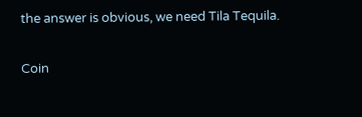the answer is obvious, we need Tila Tequila.

Coin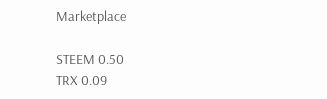Marketplace

STEEM 0.50
TRX 0.09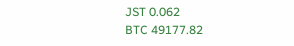JST 0.062
BTC 49177.82